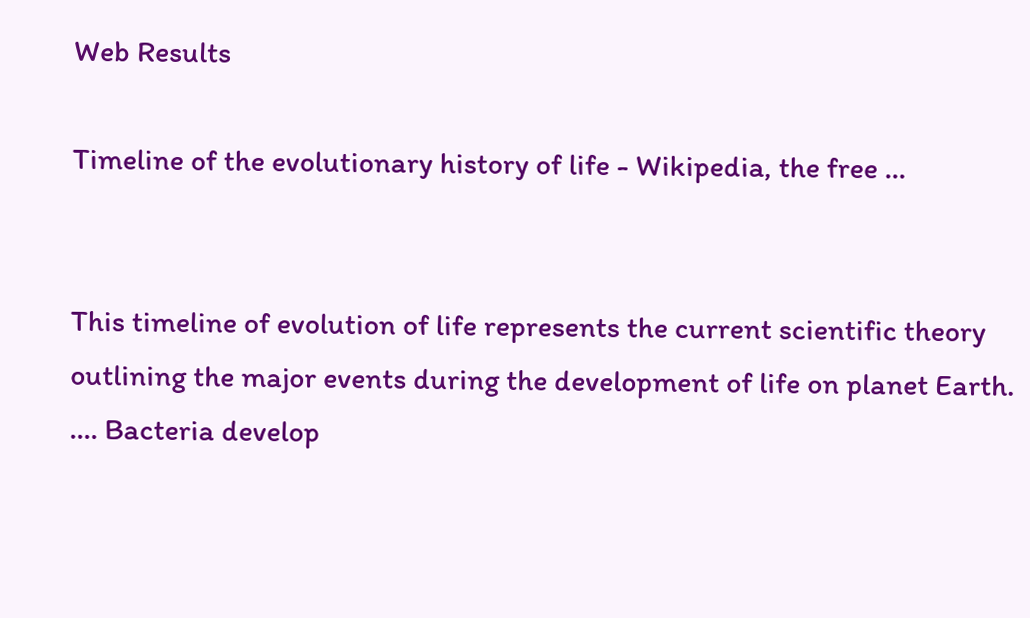Web Results

Timeline of the evolutionary history of life - Wikipedia, the free ...


This timeline of evolution of life represents the current scientific theory outlining the major events during the development of life on planet Earth. .... Bacteria develop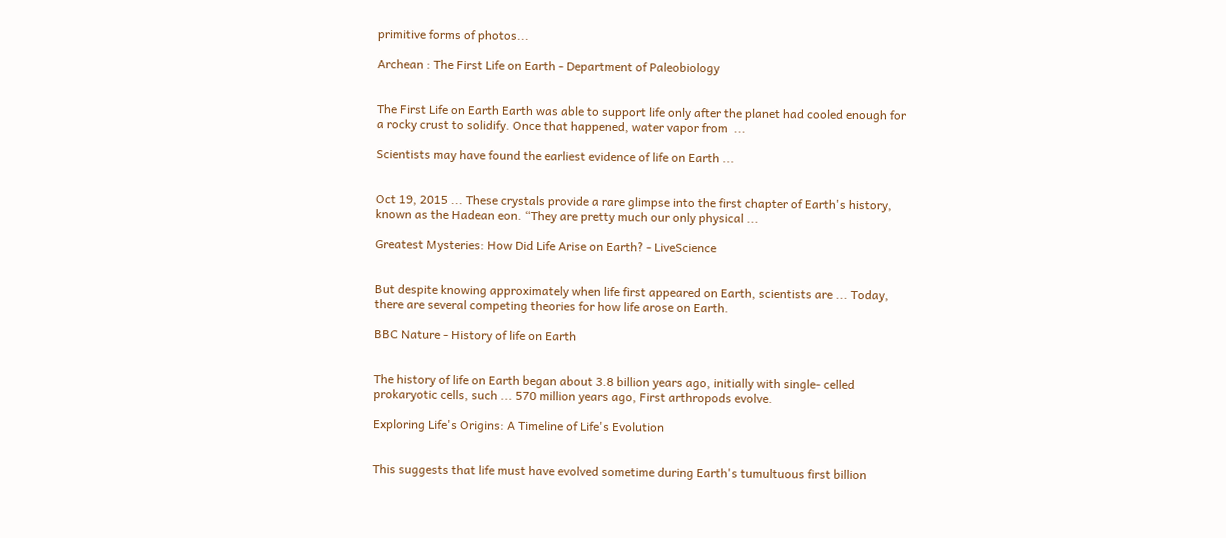primitive forms of photos...

Archean : The First Life on Earth - Department of Paleobiology


The First Life on Earth Earth was able to support life only after the planet had cooled enough for a rocky crust to solidify. Once that happened, water vapor from  ...

Scientists may have found the earliest evidence of life on Earth ...


Oct 19, 2015 ... These crystals provide a rare glimpse into the first chapter of Earth's history, known as the Hadean eon. “They are pretty much our only physical ...

Greatest Mysteries: How Did Life Arise on Earth? - LiveScience


But despite knowing approximately when life first appeared on Earth, scientists are ... Today, there are several competing theories for how life arose on Earth.

BBC Nature - History of life on Earth


The history of life on Earth began about 3.8 billion years ago, initially with single- celled prokaryotic cells, such ... 570 million years ago, First arthropods evolve.

Exploring Life's Origins: A Timeline of Life's Evolution


This suggests that life must have evolved sometime during Earth's tumultuous first billion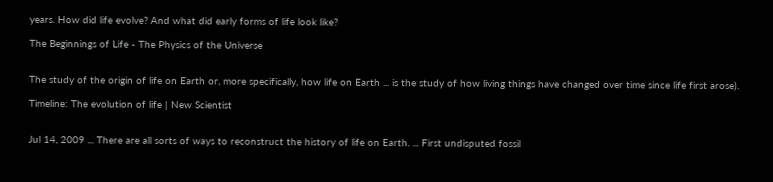years. How did life evolve? And what did early forms of life look like?

The Beginnings of Life - The Physics of the Universe


The study of the origin of life on Earth or, more specifically, how life on Earth ... is the study of how living things have changed over time since life first arose).

Timeline: The evolution of life | New Scientist


Jul 14, 2009 ... There are all sorts of ways to reconstruct the history of life on Earth. ... First undisputed fossil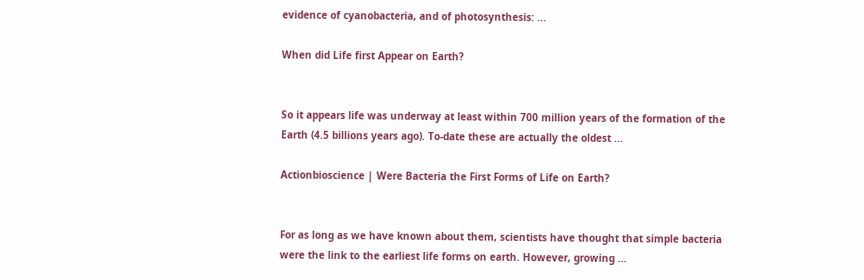evidence of cyanobacteria, and of photosynthesis: ...

When did Life first Appear on Earth?


So it appears life was underway at least within 700 million years of the formation of the Earth (4.5 billions years ago). To-date these are actually the oldest ...

Actionbioscience | Were Bacteria the First Forms of Life on Earth?


For as long as we have known about them, scientists have thought that simple bacteria were the link to the earliest life forms on earth. However, growing ...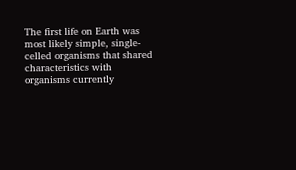The first life on Earth was most likely simple, single-celled organisms that shared characteristics with organisms currently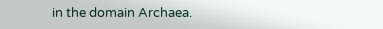in the domain Archaea.